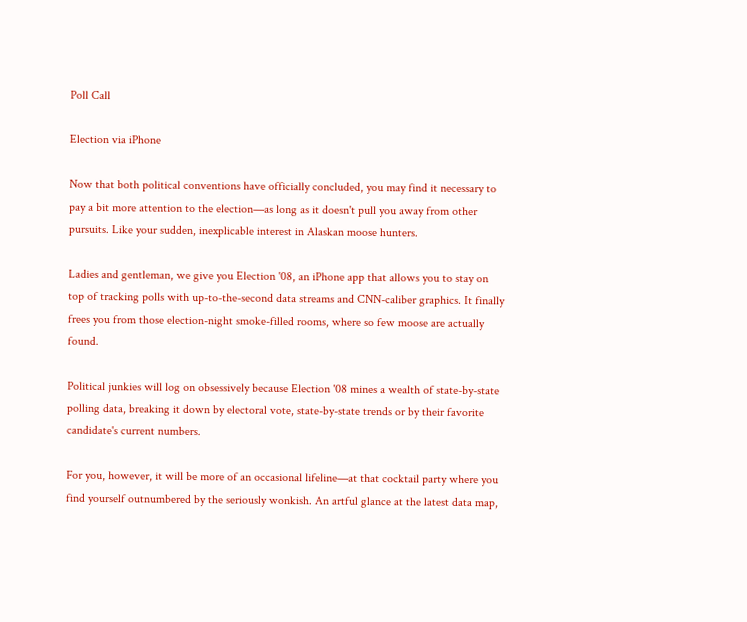Poll Call

Election via iPhone

Now that both political conventions have officially concluded, you may find it necessary to pay a bit more attention to the election—as long as it doesn't pull you away from other pursuits. Like your sudden, inexplicable interest in Alaskan moose hunters.

Ladies and gentleman, we give you Election '08, an iPhone app that allows you to stay on top of tracking polls with up-to-the-second data streams and CNN-caliber graphics. It finally frees you from those election-night smoke-filled rooms, where so few moose are actually found.

Political junkies will log on obsessively because Election '08 mines a wealth of state-by-state polling data, breaking it down by electoral vote, state-by-state trends or by their favorite candidate's current numbers.

For you, however, it will be more of an occasional lifeline—at that cocktail party where you find yourself outnumbered by the seriously wonkish. An artful glance at the latest data map,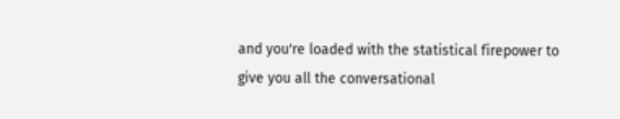and you're loaded with the statistical firepower to give you all the conversational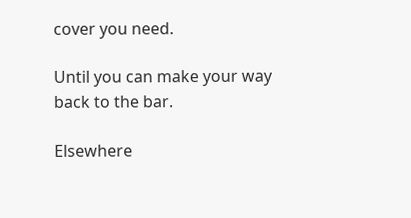cover you need.

Until you can make your way back to the bar.

Elsewhere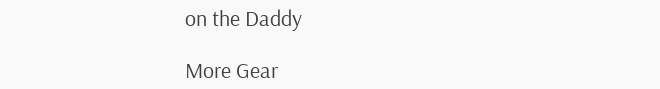on the Daddy

More Gear